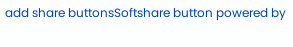add share buttonsSoftshare button powered by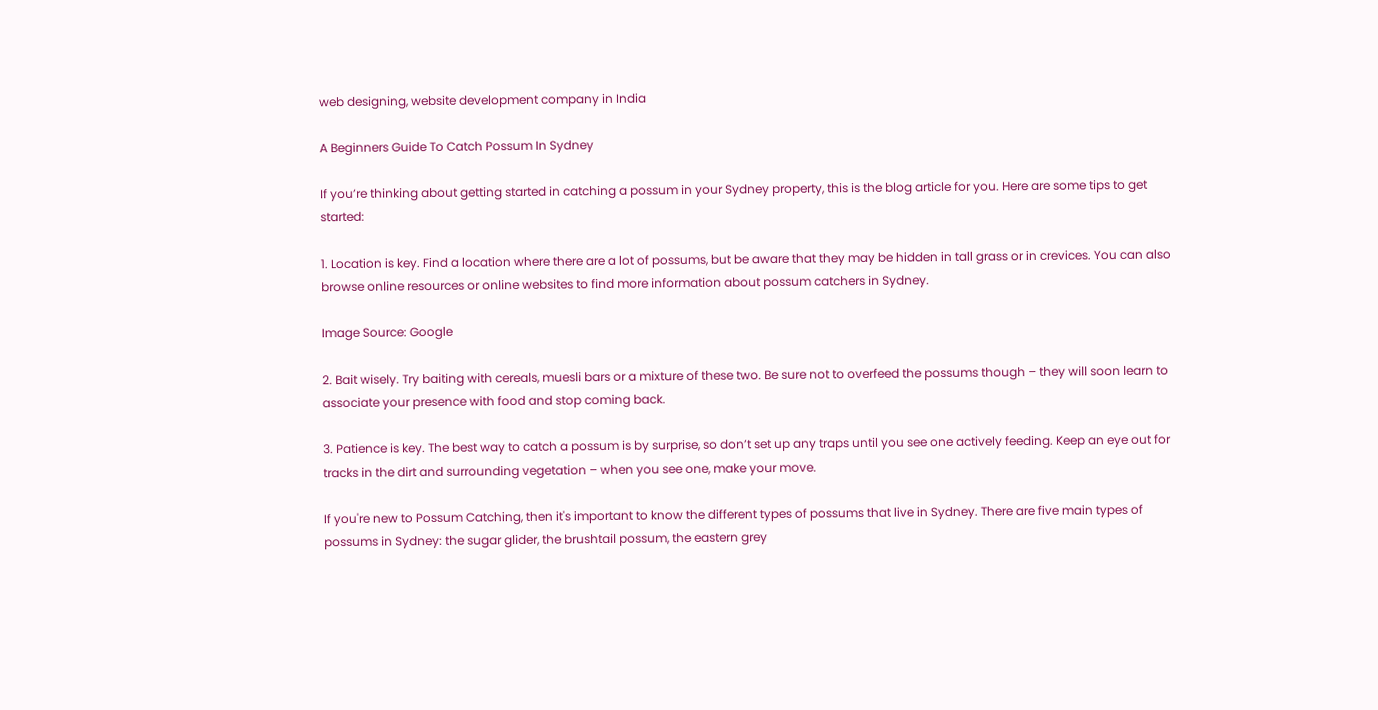web designing, website development company in India

A Beginners Guide To Catch Possum In Sydney

If you’re thinking about getting started in catching a possum in your Sydney property, this is the blog article for you. Here are some tips to get started:

1. Location is key. Find a location where there are a lot of possums, but be aware that they may be hidden in tall grass or in crevices. You can also browse online resources or online websites to find more information about possum catchers in Sydney.

Image Source: Google

2. Bait wisely. Try baiting with cereals, muesli bars or a mixture of these two. Be sure not to overfeed the possums though – they will soon learn to associate your presence with food and stop coming back.

3. Patience is key. The best way to catch a possum is by surprise, so don’t set up any traps until you see one actively feeding. Keep an eye out for tracks in the dirt and surrounding vegetation – when you see one, make your move.

If you're new to Possum Catching, then it's important to know the different types of possums that live in Sydney. There are five main types of possums in Sydney: the sugar glider, the brushtail possum, the eastern grey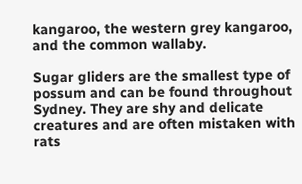kangaroo, the western grey kangaroo, and the common wallaby.

Sugar gliders are the smallest type of possum and can be found throughout Sydney. They are shy and delicate creatures and are often mistaken with rats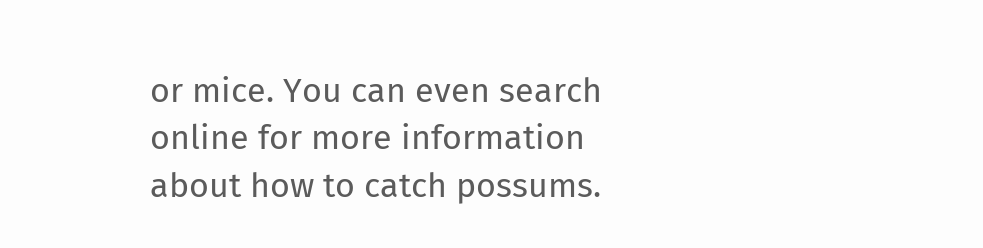or mice. You can even search online for more information about how to catch possums.